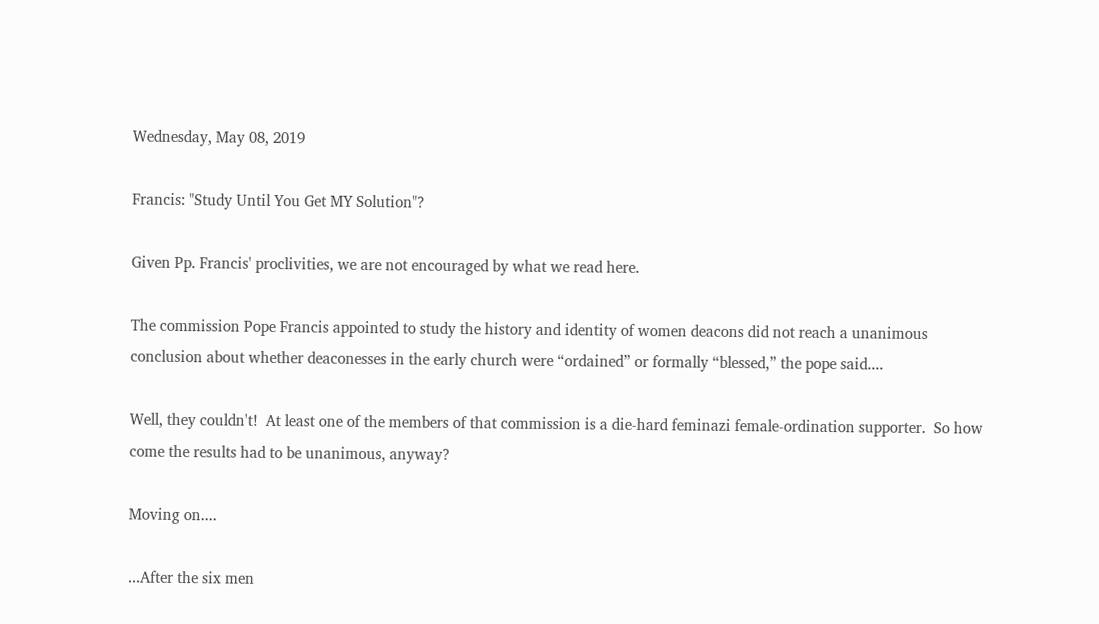Wednesday, May 08, 2019

Francis: "Study Until You Get MY Solution"?

Given Pp. Francis' proclivities, we are not encouraged by what we read here.

The commission Pope Francis appointed to study the history and identity of women deacons did not reach a unanimous conclusion about whether deaconesses in the early church were “ordained” or formally “blessed,” the pope said....

Well, they couldn't!  At least one of the members of that commission is a die-hard feminazi female-ordination supporter.  So how come the results had to be unanimous, anyway?

Moving on....

...After the six men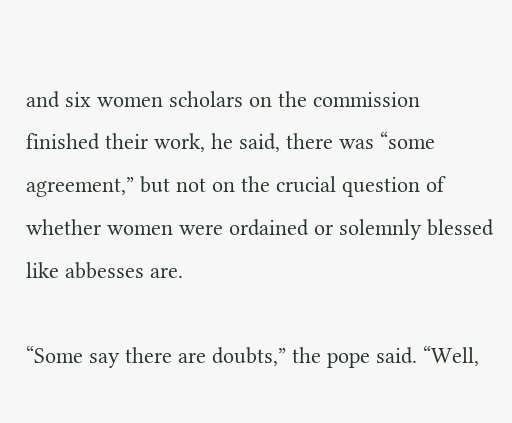and six women scholars on the commission finished their work, he said, there was “some agreement,” but not on the crucial question of whether women were ordained or solemnly blessed like abbesses are.

“Some say there are doubts,” the pope said. “Well,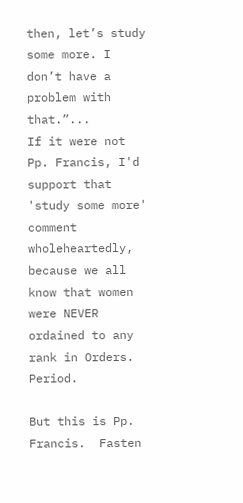then, let’s study some more. I don’t have a problem with that.”...
If it were not Pp. Francis, I'd support that 'study some more' comment wholeheartedly, because we all know that women were NEVER ordained to any rank in Orders.  Period.

But this is Pp. Francis.  Fasten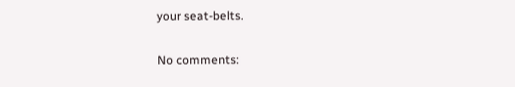your seat-belts.

No comments: